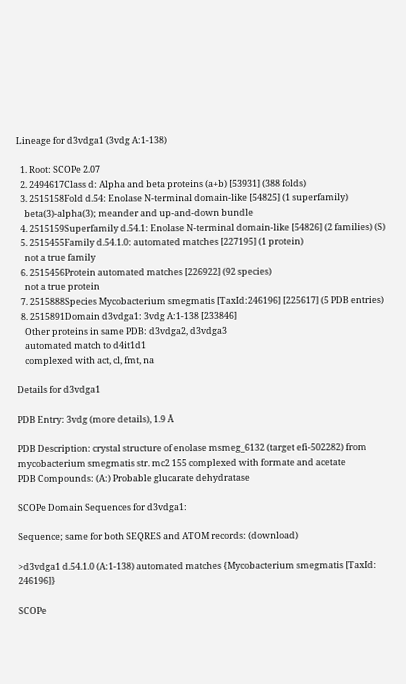Lineage for d3vdga1 (3vdg A:1-138)

  1. Root: SCOPe 2.07
  2. 2494617Class d: Alpha and beta proteins (a+b) [53931] (388 folds)
  3. 2515158Fold d.54: Enolase N-terminal domain-like [54825] (1 superfamily)
    beta(3)-alpha(3); meander and up-and-down bundle
  4. 2515159Superfamily d.54.1: Enolase N-terminal domain-like [54826] (2 families) (S)
  5. 2515455Family d.54.1.0: automated matches [227195] (1 protein)
    not a true family
  6. 2515456Protein automated matches [226922] (92 species)
    not a true protein
  7. 2515888Species Mycobacterium smegmatis [TaxId:246196] [225617] (5 PDB entries)
  8. 2515891Domain d3vdga1: 3vdg A:1-138 [233846]
    Other proteins in same PDB: d3vdga2, d3vdga3
    automated match to d4it1d1
    complexed with act, cl, fmt, na

Details for d3vdga1

PDB Entry: 3vdg (more details), 1.9 Å

PDB Description: crystal structure of enolase msmeg_6132 (target efi-502282) from mycobacterium smegmatis str. mc2 155 complexed with formate and acetate
PDB Compounds: (A:) Probable glucarate dehydratase

SCOPe Domain Sequences for d3vdga1:

Sequence; same for both SEQRES and ATOM records: (download)

>d3vdga1 d.54.1.0 (A:1-138) automated matches {Mycobacterium smegmatis [TaxId: 246196]}

SCOPe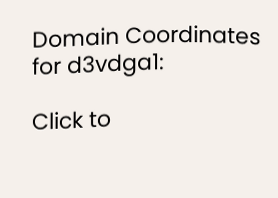Domain Coordinates for d3vdga1:

Click to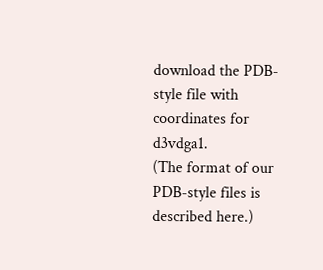download the PDB-style file with coordinates for d3vdga1.
(The format of our PDB-style files is described here.)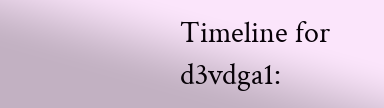Timeline for d3vdga1: